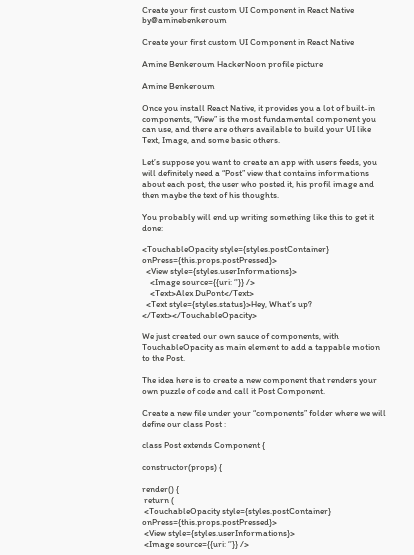Create your first custom UI Component in React Native by@aminebenkeroum

Create your first custom UI Component in React Native

Amine Benkeroum HackerNoon profile picture

Amine Benkeroum

Once you install React Native, it provides you a lot of built-in components, “View” is the most fundamental component you can use, and there are others available to build your UI like Text, Image, and some basic others.

Let’s suppose you want to create an app with users feeds, you will definitely need a “Post” view that contains informations about each post, the user who posted it, his profil image and then maybe the text of his thoughts.

You probably will end up writing something like this to get it done:

<TouchableOpacity style={styles.postContainer} onPress={this.props.postPressed}>
  <View style={styles.userInformations}>
    <Image source={{uri: ‘'}} />
    <Text>Alex DuPont</Text>
  <Text style={styles.status}>Hey, What’s up? </Text></TouchableOpacity>

We just created our own sauce of components, with TouchableOpacity as main element to add a tappable motion to the Post.

The idea here is to create a new component that renders your own puzzle of code and call it Post Component.

Create a new file under your “components” folder where we will define our class Post :

class Post extends Component {

constructor(props) {

render() {
 return (
 <TouchableOpacity style={styles.postContainer} onPress={this.props.postPressed}>
 <View style={styles.userInformations}>
 <Image source={{uri: ‘’}} />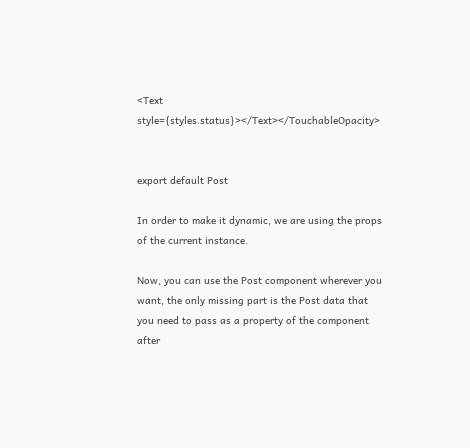<Text style={styles.status}></Text></TouchableOpacity>


export default Post

In order to make it dynamic, we are using the props of the current instance.

Now, you can use the Post component wherever you want, the only missing part is the Post data that you need to pass as a property of the component after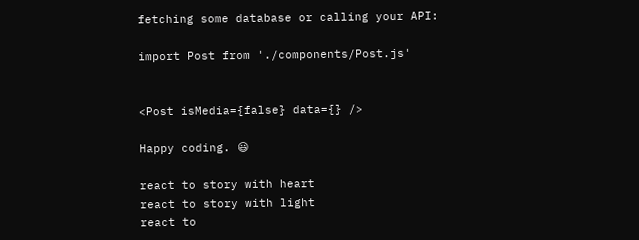fetching some database or calling your API:

import Post from './components/Post.js'


<Post isMedia={false} data={} />

Happy coding. 😃

react to story with heart
react to story with light
react to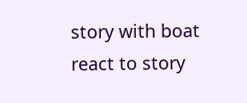story with boat
react to story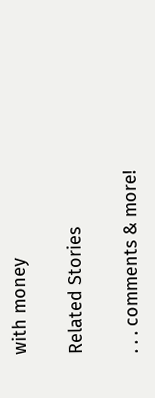with money

Related Stories

. . . comments & more!